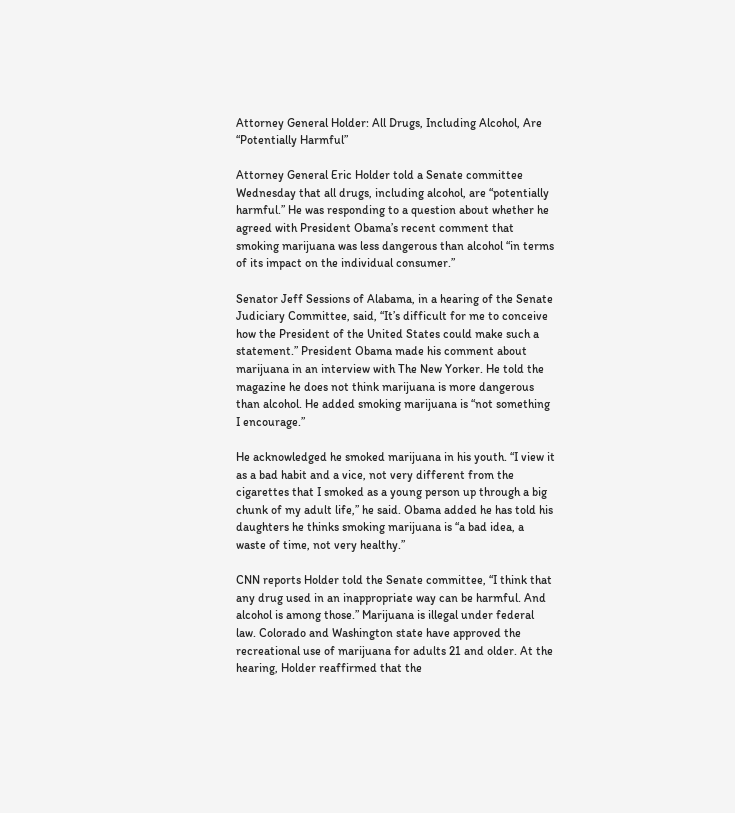Attorney General Holder: All Drugs, Including Alcohol, Are “Potentially Harmful”

Attorney General Eric Holder told a Senate committee Wednesday that all drugs, including alcohol, are “potentially harmful.” He was responding to a question about whether he agreed with President Obama’s recent comment that smoking marijuana was less dangerous than alcohol “in terms of its impact on the individual consumer.”

Senator Jeff Sessions of Alabama, in a hearing of the Senate Judiciary Committee, said, “It’s difficult for me to conceive how the President of the United States could make such a statement.” President Obama made his comment about marijuana in an interview with The New Yorker. He told the magazine he does not think marijuana is more dangerous than alcohol. He added smoking marijuana is “not something I encourage.”

He acknowledged he smoked marijuana in his youth. “I view it as a bad habit and a vice, not very different from the cigarettes that I smoked as a young person up through a big chunk of my adult life,” he said. Obama added he has told his daughters he thinks smoking marijuana is “a bad idea, a waste of time, not very healthy.”

CNN reports Holder told the Senate committee, “I think that any drug used in an inappropriate way can be harmful. And alcohol is among those.” Marijuana is illegal under federal law. Colorado and Washington state have approved the recreational use of marijuana for adults 21 and older. At the hearing, Holder reaffirmed that the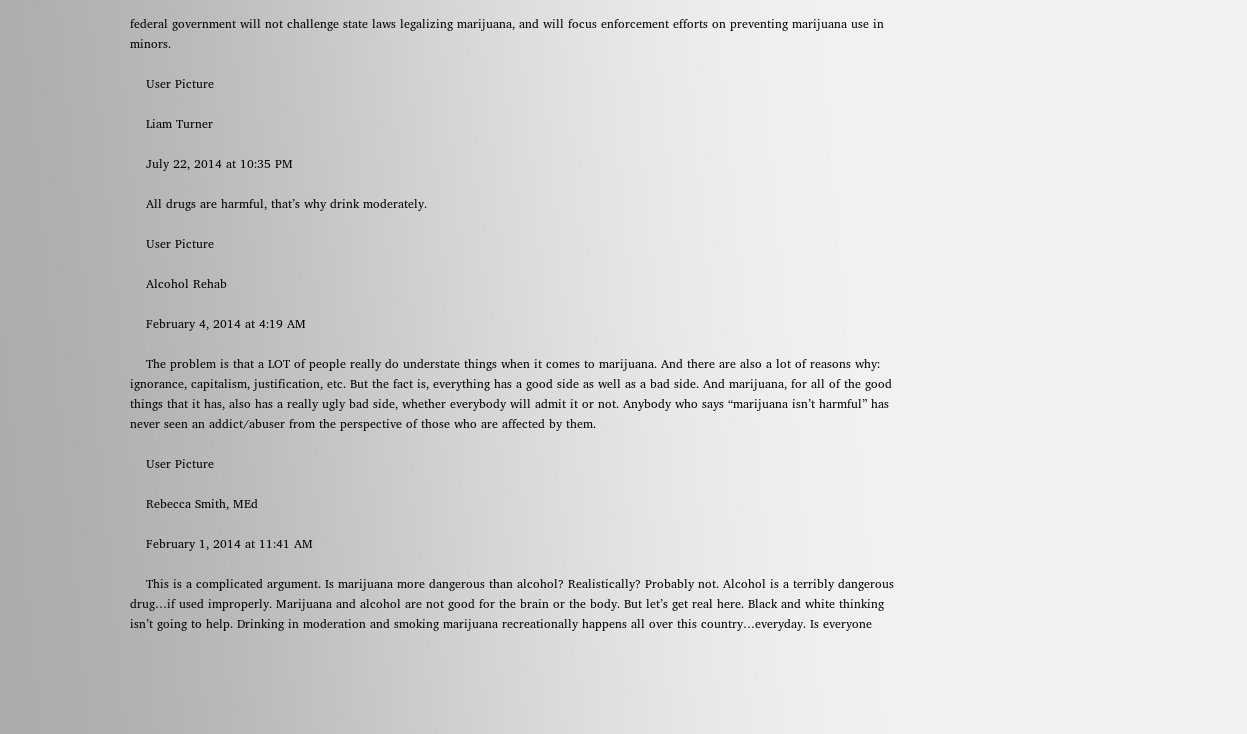federal government will not challenge state laws legalizing marijuana, and will focus enforcement efforts on preventing marijuana use in minors.

    User Picture

    Liam Turner

    July 22, 2014 at 10:35 PM

    All drugs are harmful, that’s why drink moderately.

    User Picture

    Alcohol Rehab

    February 4, 2014 at 4:19 AM

    The problem is that a LOT of people really do understate things when it comes to marijuana. And there are also a lot of reasons why: ignorance, capitalism, justification, etc. But the fact is, everything has a good side as well as a bad side. And marijuana, for all of the good things that it has, also has a really ugly bad side, whether everybody will admit it or not. Anybody who says “marijuana isn’t harmful” has never seen an addict/abuser from the perspective of those who are affected by them.

    User Picture

    Rebecca Smith, MEd

    February 1, 2014 at 11:41 AM

    This is a complicated argument. Is marijuana more dangerous than alcohol? Realistically? Probably not. Alcohol is a terribly dangerous drug…if used improperly. Marijuana and alcohol are not good for the brain or the body. But let’s get real here. Black and white thinking isn’t going to help. Drinking in moderation and smoking marijuana recreationally happens all over this country…everyday. Is everyone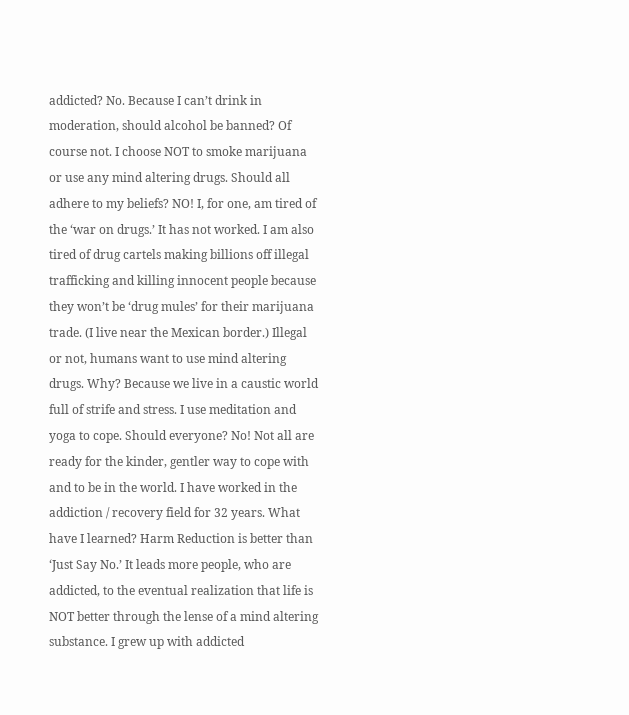addicted? No. Because I can’t drink in moderation, should alcohol be banned? Of course not. I choose NOT to smoke marijuana or use any mind altering drugs. Should all adhere to my beliefs? NO! I, for one, am tired of the ‘war on drugs.’ It has not worked. I am also tired of drug cartels making billions off illegal trafficking and killing innocent people because they won’t be ‘drug mules’ for their marijuana trade. (I live near the Mexican border.) Illegal or not, humans want to use mind altering drugs. Why? Because we live in a caustic world full of strife and stress. I use meditation and yoga to cope. Should everyone? No! Not all are ready for the kinder, gentler way to cope with and to be in the world. I have worked in the addiction / recovery field for 32 years. What have I learned? Harm Reduction is better than ‘Just Say No.’ It leads more people, who are addicted, to the eventual realization that life is NOT better through the lense of a mind altering substance. I grew up with addicted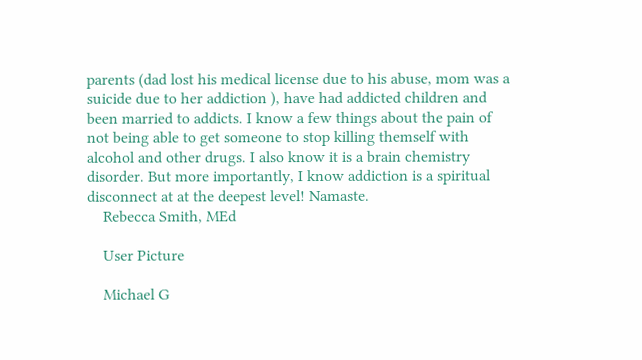parents (dad lost his medical license due to his abuse, mom was a suicide due to her addiction ), have had addicted children and been married to addicts. I know a few things about the pain of not being able to get someone to stop killing themself with alcohol and other drugs. I also know it is a brain chemistry disorder. But more importantly, I know addiction is a spiritual disconnect at at the deepest level! Namaste.
    Rebecca Smith, MEd

    User Picture

    Michael G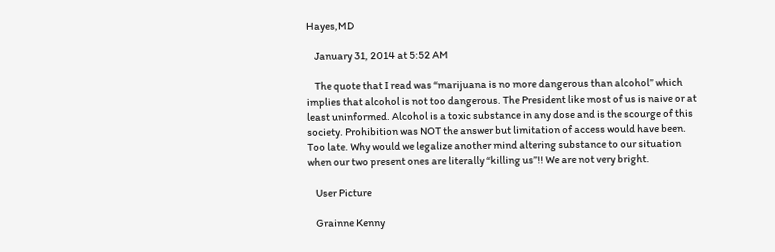Hayes,MD

    January 31, 2014 at 5:52 AM

    The quote that I read was “marijuana is no more dangerous than alcohol” which implies that alcohol is not too dangerous. The President like most of us is naive or at least uninformed. Alcohol is a toxic substance in any dose and is the scourge of this society. Prohibition was NOT the answer but limitation of access would have been. Too late. Why would we legalize another mind altering substance to our situation when our two present ones are literally “killing us”!! We are not very bright.

    User Picture

    Grainne Kenny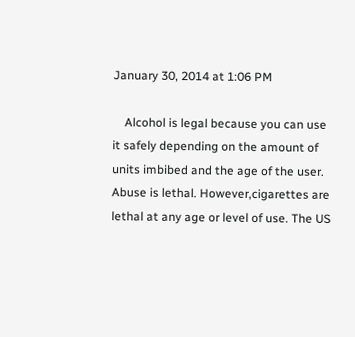January 30, 2014 at 1:06 PM

    Alcohol is legal because you can use it safely depending on the amount of units imbibed and the age of the user. Abuse is lethal. However,cigarettes are lethal at any age or level of use. The US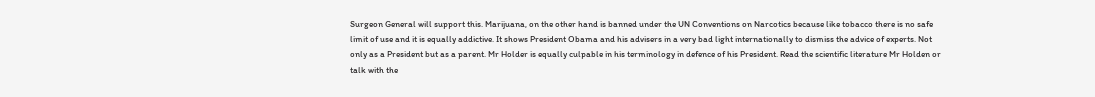Surgeon General will support this. Marijuana, on the other hand is banned under the UN Conventions on Narcotics because like tobacco there is no safe limit of use and it is equally addictive. It shows President Obama and his advisers in a very bad light internationally to dismiss the advice of experts. Not only as a President but as a parent. Mr Holder is equally culpable in his terminology in defence of his President. Read the scientific literature Mr Holden or talk with the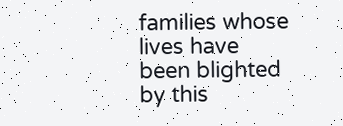families whose lives have been blighted by this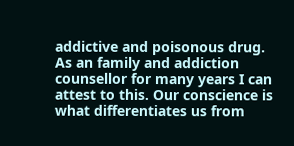addictive and poisonous drug. As an family and addiction counsellor for many years I can attest to this. Our conscience is what differentiates us from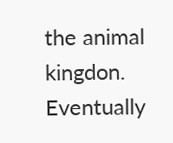the animal kingdon. Eventually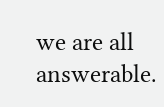we are all answerable.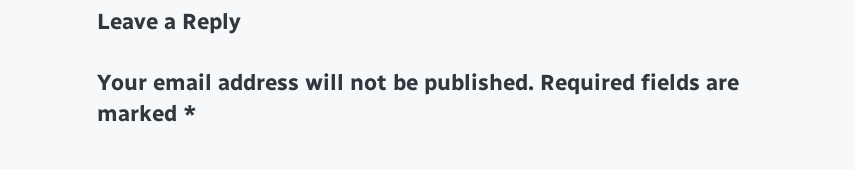Leave a Reply

Your email address will not be published. Required fields are marked *